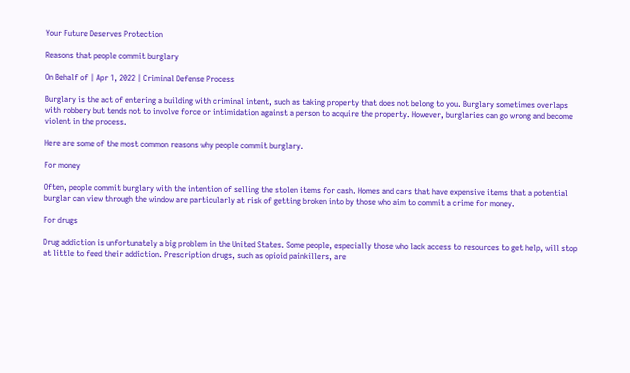Your Future Deserves Protection

Reasons that people commit burglary

On Behalf of | Apr 1, 2022 | Criminal Defense Process

Burglary is the act of entering a building with criminal intent, such as taking property that does not belong to you. Burglary sometimes overlaps with robbery but tends not to involve force or intimidation against a person to acquire the property. However, burglaries can go wrong and become violent in the process.

Here are some of the most common reasons why people commit burglary.

For money

Often, people commit burglary with the intention of selling the stolen items for cash. Homes and cars that have expensive items that a potential burglar can view through the window are particularly at risk of getting broken into by those who aim to commit a crime for money.

For drugs

Drug addiction is unfortunately a big problem in the United States. Some people, especially those who lack access to resources to get help, will stop at little to feed their addiction. Prescription drugs, such as opioid painkillers, are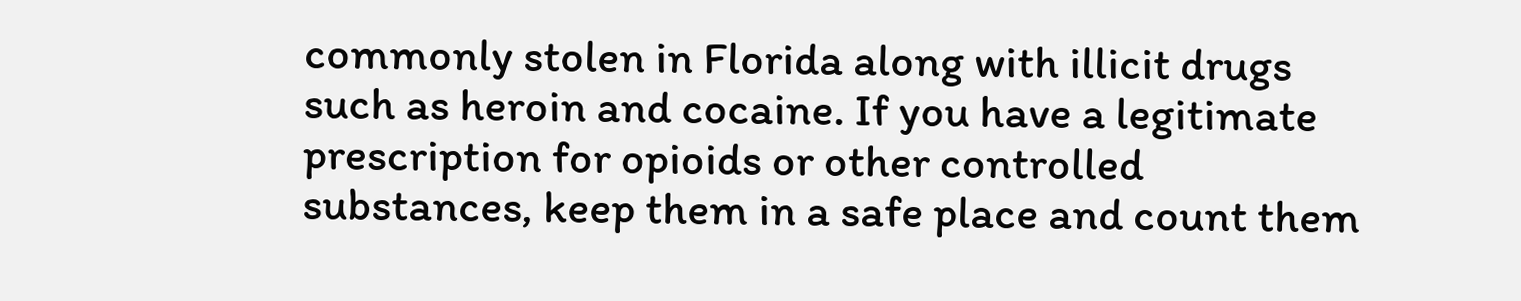commonly stolen in Florida along with illicit drugs such as heroin and cocaine. If you have a legitimate prescription for opioids or other controlled substances, keep them in a safe place and count them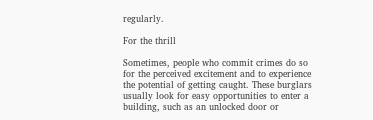regularly.

For the thrill

Sometimes, people who commit crimes do so for the perceived excitement and to experience the potential of getting caught. These burglars usually look for easy opportunities to enter a building, such as an unlocked door or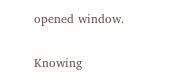opened window.

Knowing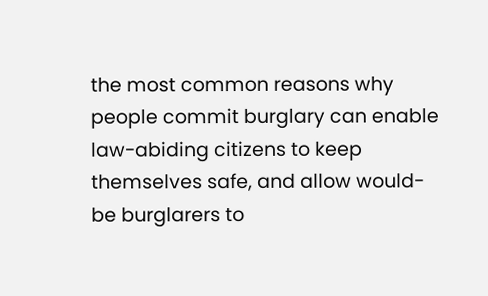the most common reasons why people commit burglary can enable law-abiding citizens to keep themselves safe, and allow would-be burglarers to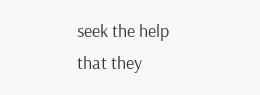seek the help that they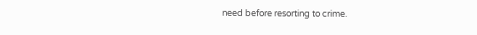need before resorting to crime.